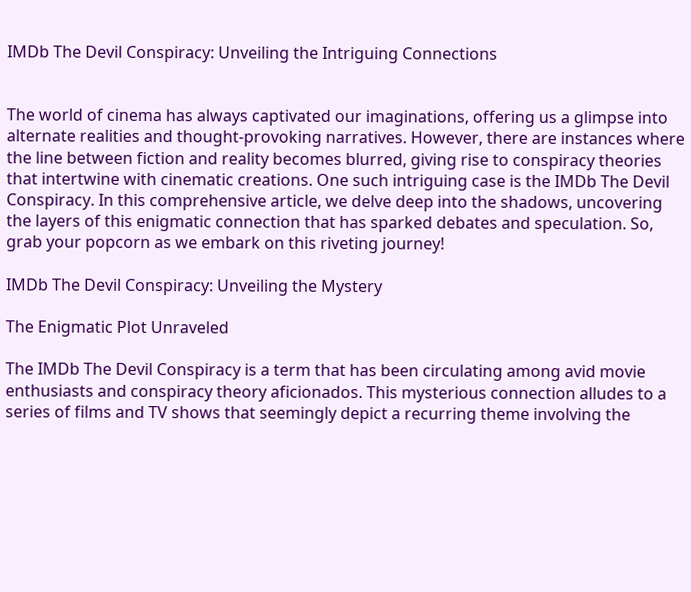IMDb The Devil Conspiracy: Unveiling the Intriguing Connections


The world of cinema has always captivated our imaginations, offering us a glimpse into alternate realities and thought-provoking narratives. However, there are instances where the line between fiction and reality becomes blurred, giving rise to conspiracy theories that intertwine with cinematic creations. One such intriguing case is the IMDb The Devil Conspiracy. In this comprehensive article, we delve deep into the shadows, uncovering the layers of this enigmatic connection that has sparked debates and speculation. So, grab your popcorn as we embark on this riveting journey!

IMDb The Devil Conspiracy: Unveiling the Mystery

The Enigmatic Plot Unraveled

The IMDb The Devil Conspiracy is a term that has been circulating among avid movie enthusiasts and conspiracy theory aficionados. This mysterious connection alludes to a series of films and TV shows that seemingly depict a recurring theme involving the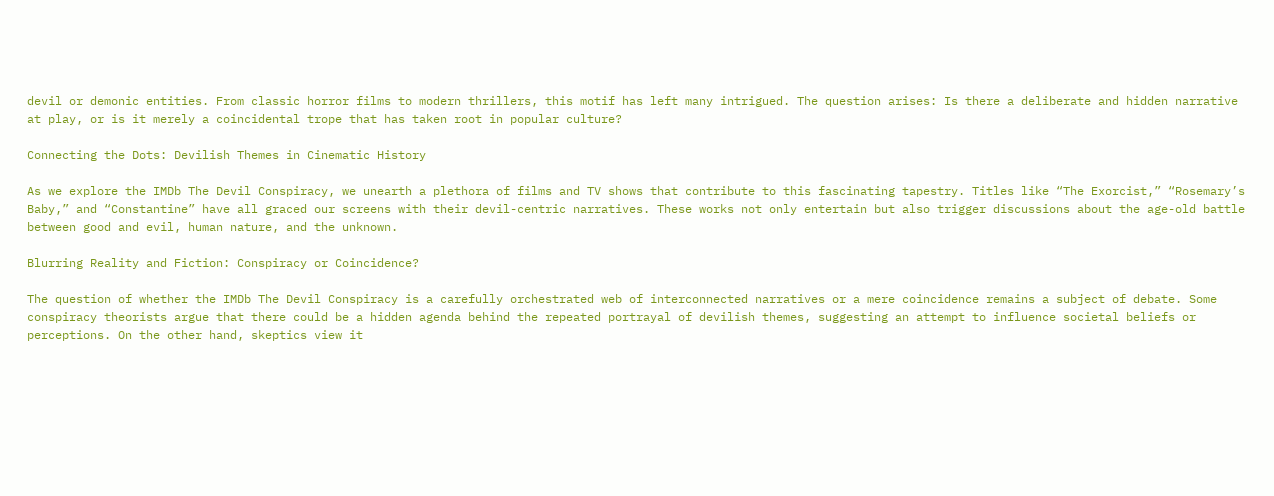devil or demonic entities. From classic horror films to modern thrillers, this motif has left many intrigued. The question arises: Is there a deliberate and hidden narrative at play, or is it merely a coincidental trope that has taken root in popular culture?

Connecting the Dots: Devilish Themes in Cinematic History

As we explore the IMDb The Devil Conspiracy, we unearth a plethora of films and TV shows that contribute to this fascinating tapestry. Titles like “The Exorcist,” “Rosemary’s Baby,” and “Constantine” have all graced our screens with their devil-centric narratives. These works not only entertain but also trigger discussions about the age-old battle between good and evil, human nature, and the unknown.

Blurring Reality and Fiction: Conspiracy or Coincidence?

The question of whether the IMDb The Devil Conspiracy is a carefully orchestrated web of interconnected narratives or a mere coincidence remains a subject of debate. Some conspiracy theorists argue that there could be a hidden agenda behind the repeated portrayal of devilish themes, suggesting an attempt to influence societal beliefs or perceptions. On the other hand, skeptics view it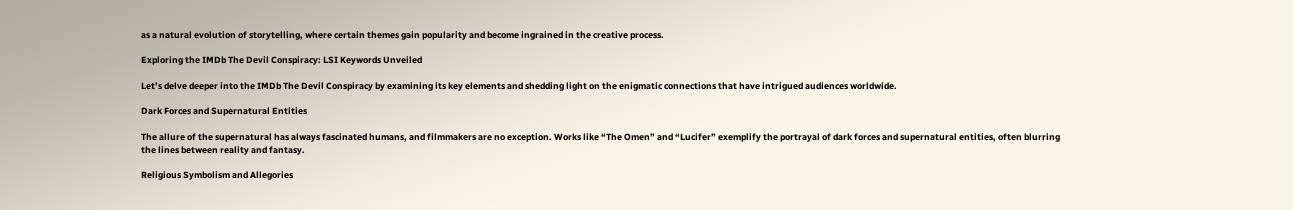as a natural evolution of storytelling, where certain themes gain popularity and become ingrained in the creative process.

Exploring the IMDb The Devil Conspiracy: LSI Keywords Unveiled

Let’s delve deeper into the IMDb The Devil Conspiracy by examining its key elements and shedding light on the enigmatic connections that have intrigued audiences worldwide.

Dark Forces and Supernatural Entities

The allure of the supernatural has always fascinated humans, and filmmakers are no exception. Works like “The Omen” and “Lucifer” exemplify the portrayal of dark forces and supernatural entities, often blurring the lines between reality and fantasy.

Religious Symbolism and Allegories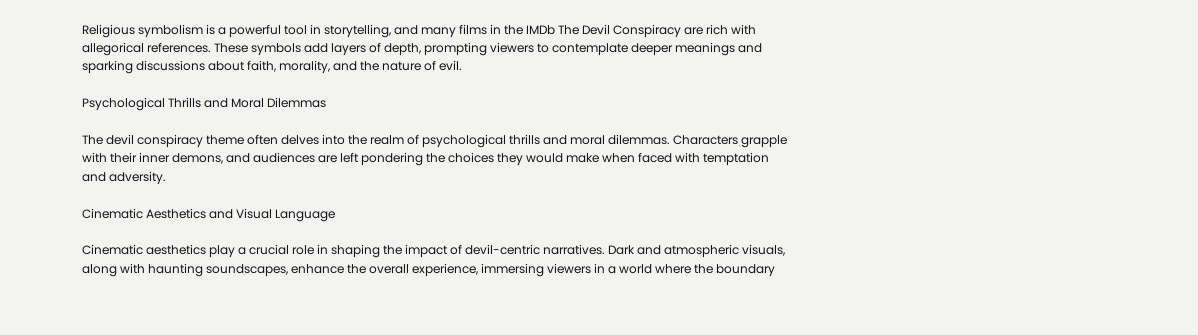Religious symbolism is a powerful tool in storytelling, and many films in the IMDb The Devil Conspiracy are rich with allegorical references. These symbols add layers of depth, prompting viewers to contemplate deeper meanings and sparking discussions about faith, morality, and the nature of evil.

Psychological Thrills and Moral Dilemmas

The devil conspiracy theme often delves into the realm of psychological thrills and moral dilemmas. Characters grapple with their inner demons, and audiences are left pondering the choices they would make when faced with temptation and adversity.

Cinematic Aesthetics and Visual Language

Cinematic aesthetics play a crucial role in shaping the impact of devil-centric narratives. Dark and atmospheric visuals, along with haunting soundscapes, enhance the overall experience, immersing viewers in a world where the boundary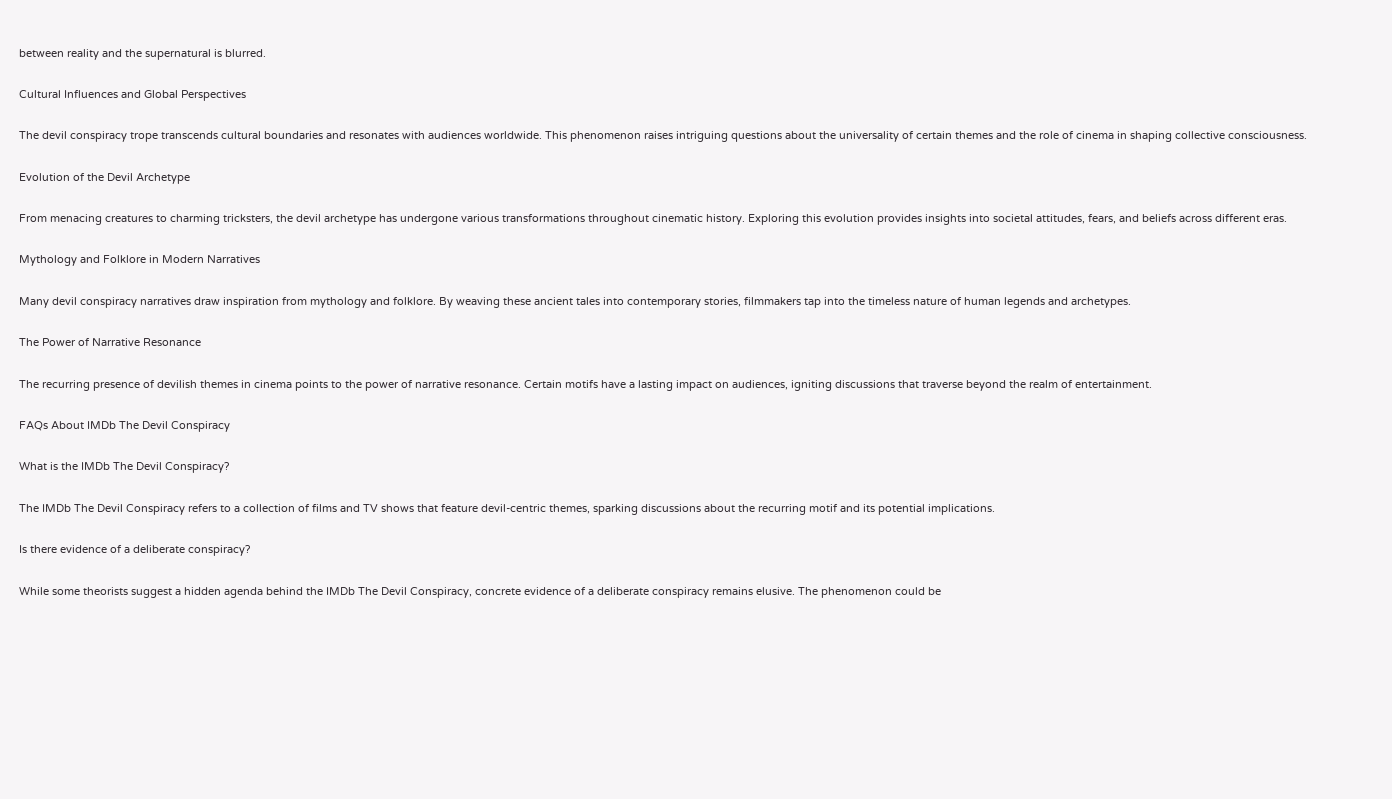between reality and the supernatural is blurred.

Cultural Influences and Global Perspectives

The devil conspiracy trope transcends cultural boundaries and resonates with audiences worldwide. This phenomenon raises intriguing questions about the universality of certain themes and the role of cinema in shaping collective consciousness.

Evolution of the Devil Archetype

From menacing creatures to charming tricksters, the devil archetype has undergone various transformations throughout cinematic history. Exploring this evolution provides insights into societal attitudes, fears, and beliefs across different eras.

Mythology and Folklore in Modern Narratives

Many devil conspiracy narratives draw inspiration from mythology and folklore. By weaving these ancient tales into contemporary stories, filmmakers tap into the timeless nature of human legends and archetypes.

The Power of Narrative Resonance

The recurring presence of devilish themes in cinema points to the power of narrative resonance. Certain motifs have a lasting impact on audiences, igniting discussions that traverse beyond the realm of entertainment.

FAQs About IMDb The Devil Conspiracy

What is the IMDb The Devil Conspiracy?

The IMDb The Devil Conspiracy refers to a collection of films and TV shows that feature devil-centric themes, sparking discussions about the recurring motif and its potential implications.

Is there evidence of a deliberate conspiracy?

While some theorists suggest a hidden agenda behind the IMDb The Devil Conspiracy, concrete evidence of a deliberate conspiracy remains elusive. The phenomenon could be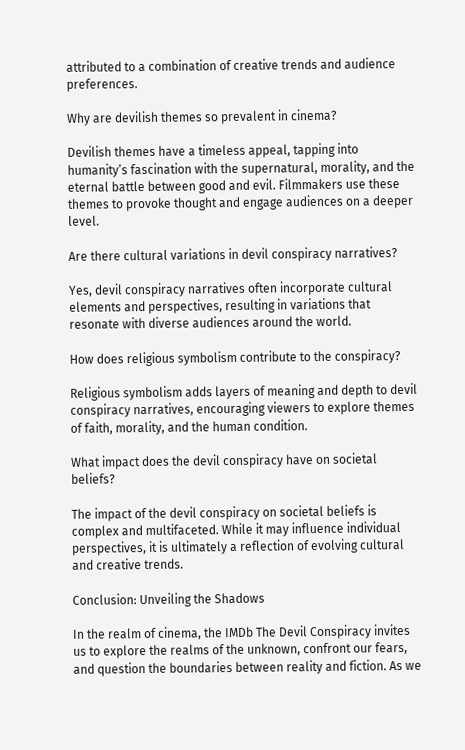attributed to a combination of creative trends and audience preferences.

Why are devilish themes so prevalent in cinema?

Devilish themes have a timeless appeal, tapping into humanity’s fascination with the supernatural, morality, and the eternal battle between good and evil. Filmmakers use these themes to provoke thought and engage audiences on a deeper level.

Are there cultural variations in devil conspiracy narratives?

Yes, devil conspiracy narratives often incorporate cultural elements and perspectives, resulting in variations that resonate with diverse audiences around the world.

How does religious symbolism contribute to the conspiracy?

Religious symbolism adds layers of meaning and depth to devil conspiracy narratives, encouraging viewers to explore themes of faith, morality, and the human condition.

What impact does the devil conspiracy have on societal beliefs?

The impact of the devil conspiracy on societal beliefs is complex and multifaceted. While it may influence individual perspectives, it is ultimately a reflection of evolving cultural and creative trends.

Conclusion: Unveiling the Shadows

In the realm of cinema, the IMDb The Devil Conspiracy invites us to explore the realms of the unknown, confront our fears, and question the boundaries between reality and fiction. As we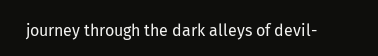journey through the dark alleys of devil-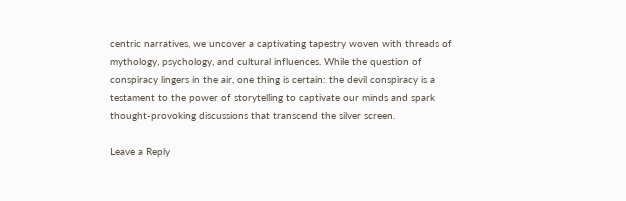centric narratives, we uncover a captivating tapestry woven with threads of mythology, psychology, and cultural influences. While the question of conspiracy lingers in the air, one thing is certain: the devil conspiracy is a testament to the power of storytelling to captivate our minds and spark thought-provoking discussions that transcend the silver screen.

Leave a Reply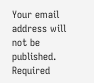Your email address will not be published. Required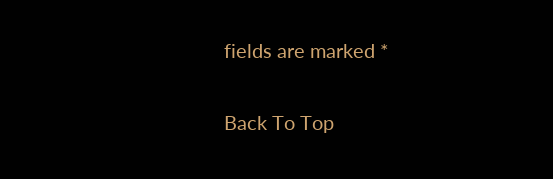fields are marked *

Back To Top